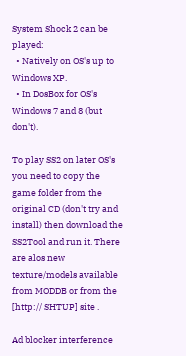System Shock 2 can be played:
  • Natively on OS's up to Windows XP.
  • In DosBox for OS's Windows 7 and 8 (but don't).

To play SS2 on later OS's you need to copy the game folder from the original CD (don't try and install) then download the SS2Tool and run it. There are alos new texture/models available from MODDB or from the [http:// SHTUP] site .

Ad blocker interference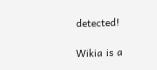detected!

Wikia is a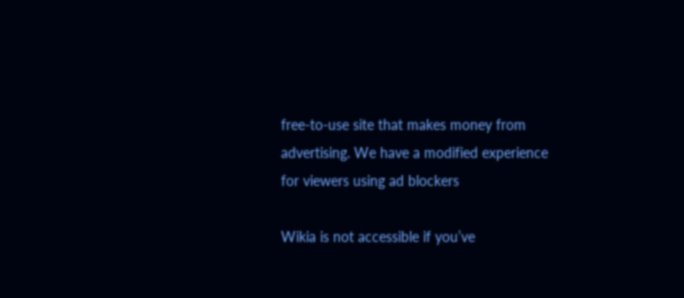free-to-use site that makes money from advertising. We have a modified experience for viewers using ad blockers

Wikia is not accessible if you’ve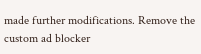made further modifications. Remove the custom ad blocker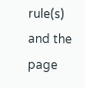rule(s) and the page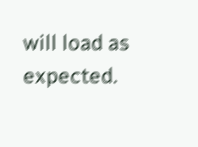will load as expected.